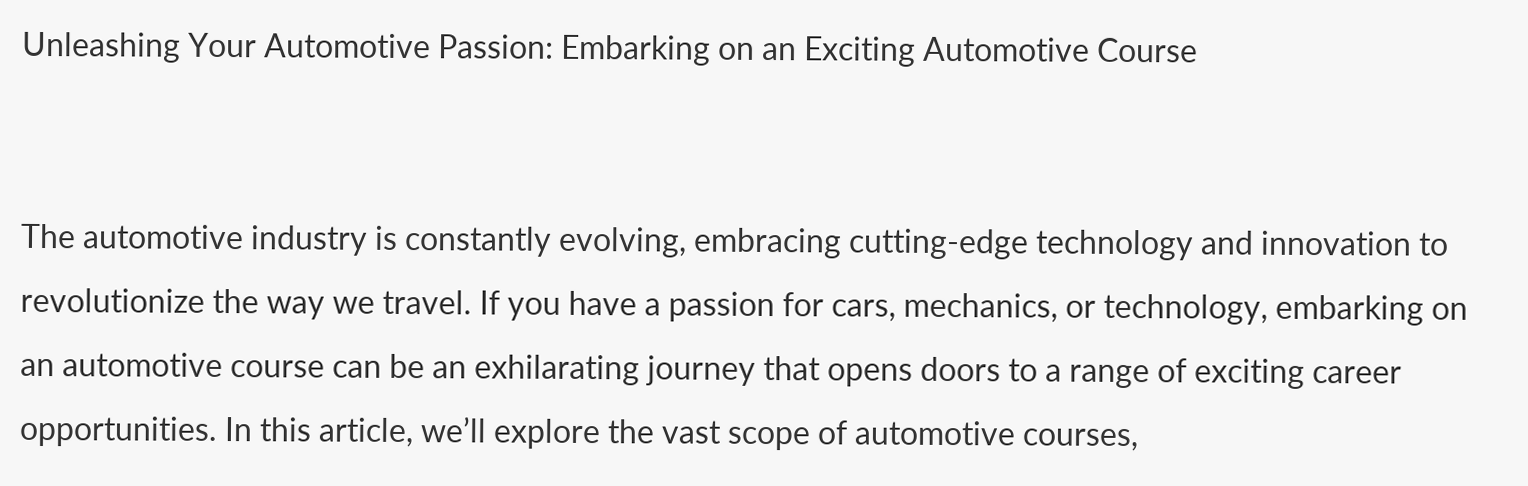Unleashing Your Automotive Passion: Embarking on an Exciting Automotive Course


The automotive industry is constantly evolving, embracing cutting-edge technology and innovation to revolutionize the way we travel. If you have a passion for cars, mechanics, or technology, embarking on an automotive course can be an exhilarating journey that opens doors to a range of exciting career opportunities. In this article, we’ll explore the vast scope of automotive courses,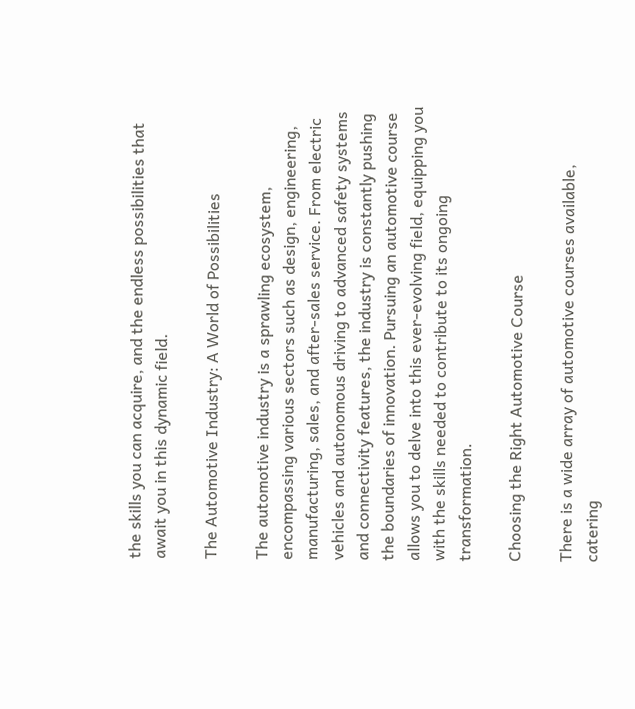the skills you can acquire, and the endless possibilities that await you in this dynamic field.

The Automotive Industry: A World of Possibilities

The automotive industry is a sprawling ecosystem, encompassing various sectors such as design, engineering, manufacturing, sales, and after-sales service. From electric vehicles and autonomous driving to advanced safety systems and connectivity features, the industry is constantly pushing the boundaries of innovation. Pursuing an automotive course allows you to delve into this ever-evolving field, equipping you with the skills needed to contribute to its ongoing transformation.

Choosing the Right Automotive Course

There is a wide array of automotive courses available, catering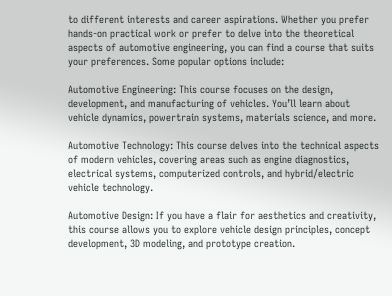to different interests and career aspirations. Whether you prefer hands-on practical work or prefer to delve into the theoretical aspects of automotive engineering, you can find a course that suits your preferences. Some popular options include:

Automotive Engineering: This course focuses on the design, development, and manufacturing of vehicles. You’ll learn about vehicle dynamics, powertrain systems, materials science, and more.

Automotive Technology: This course delves into the technical aspects of modern vehicles, covering areas such as engine diagnostics, electrical systems, computerized controls, and hybrid/electric vehicle technology.

Automotive Design: If you have a flair for aesthetics and creativity, this course allows you to explore vehicle design principles, concept development, 3D modeling, and prototype creation.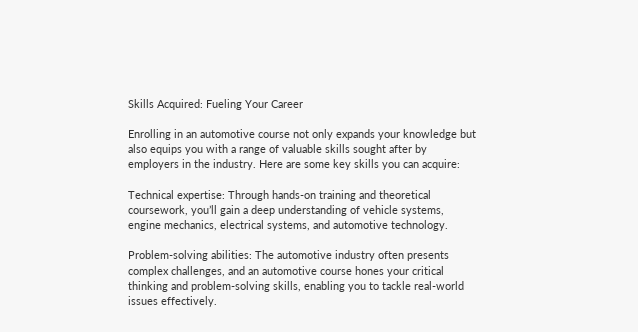Skills Acquired: Fueling Your Career

Enrolling in an automotive course not only expands your knowledge but also equips you with a range of valuable skills sought after by employers in the industry. Here are some key skills you can acquire:

Technical expertise: Through hands-on training and theoretical coursework, you’ll gain a deep understanding of vehicle systems, engine mechanics, electrical systems, and automotive technology.

Problem-solving abilities: The automotive industry often presents complex challenges, and an automotive course hones your critical thinking and problem-solving skills, enabling you to tackle real-world issues effectively.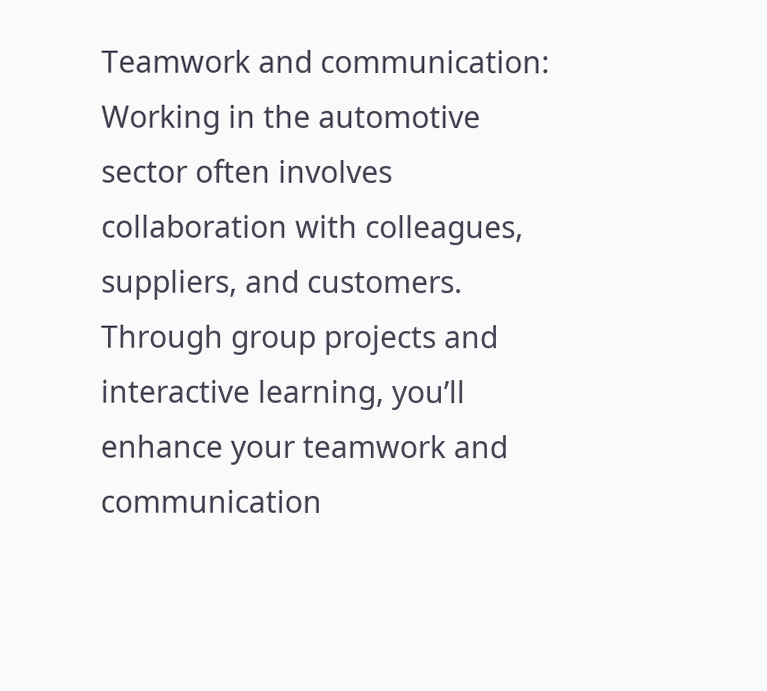Teamwork and communication: Working in the automotive sector often involves collaboration with colleagues, suppliers, and customers. Through group projects and interactive learning, you’ll enhance your teamwork and communication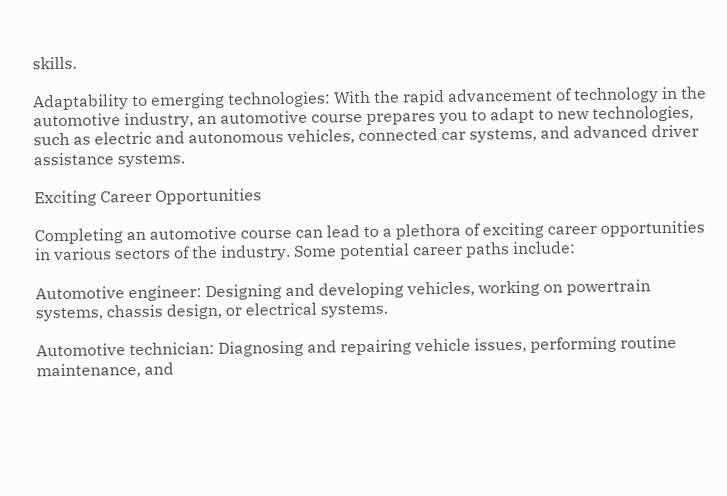skills.

Adaptability to emerging technologies: With the rapid advancement of technology in the automotive industry, an automotive course prepares you to adapt to new technologies, such as electric and autonomous vehicles, connected car systems, and advanced driver assistance systems.

Exciting Career Opportunities

Completing an automotive course can lead to a plethora of exciting career opportunities in various sectors of the industry. Some potential career paths include:

Automotive engineer: Designing and developing vehicles, working on powertrain systems, chassis design, or electrical systems.

Automotive technician: Diagnosing and repairing vehicle issues, performing routine maintenance, and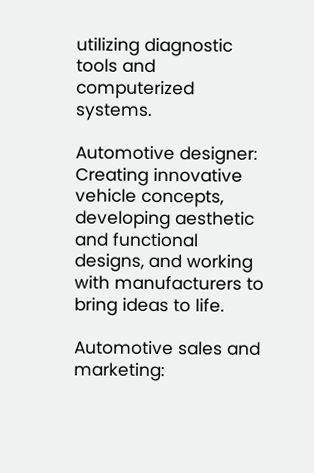utilizing diagnostic tools and computerized systems.

Automotive designer: Creating innovative vehicle concepts, developing aesthetic and functional designs, and working with manufacturers to bring ideas to life.

Automotive sales and marketing: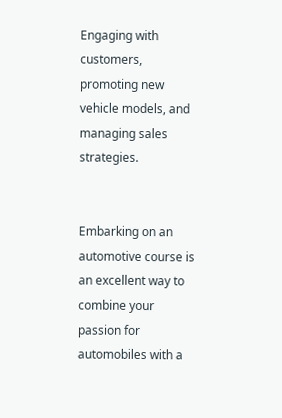Engaging with customers, promoting new vehicle models, and managing sales strategies.


Embarking on an automotive course is an excellent way to combine your passion for automobiles with a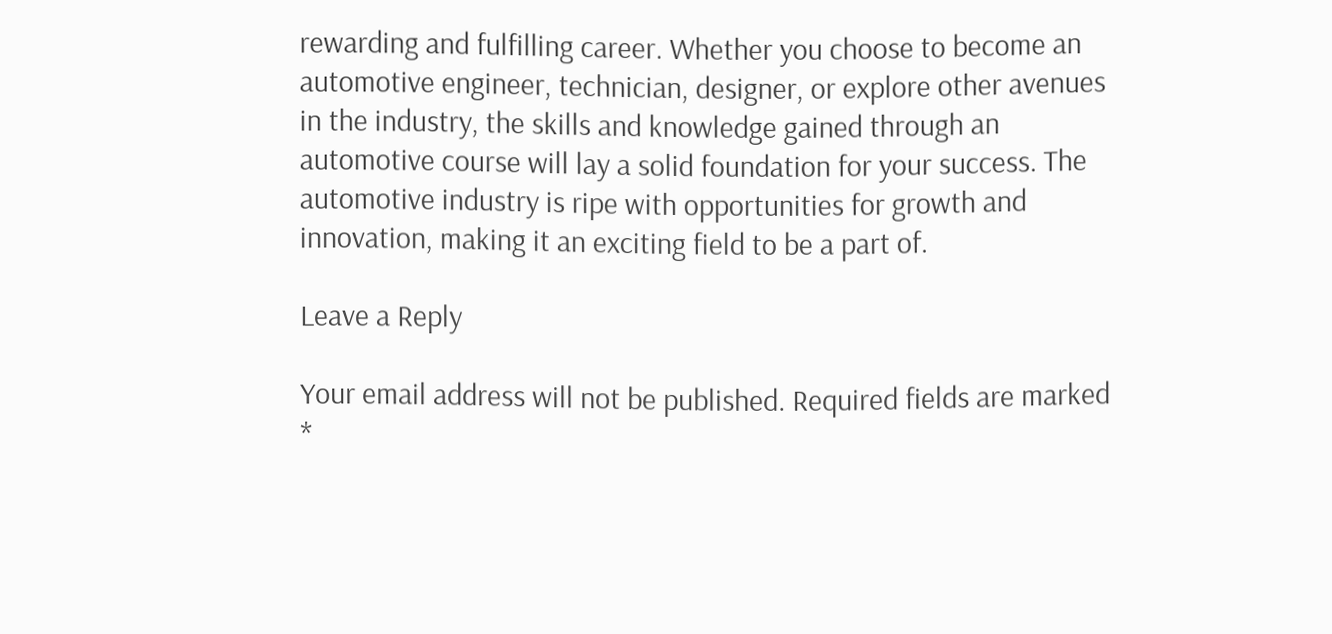rewarding and fulfilling career. Whether you choose to become an automotive engineer, technician, designer, or explore other avenues in the industry, the skills and knowledge gained through an automotive course will lay a solid foundation for your success. The automotive industry is ripe with opportunities for growth and innovation, making it an exciting field to be a part of.

Leave a Reply

Your email address will not be published. Required fields are marked *